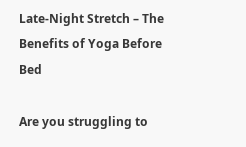Late-Night Stretch – The Benefits of Yoga Before Bed

Are you struggling to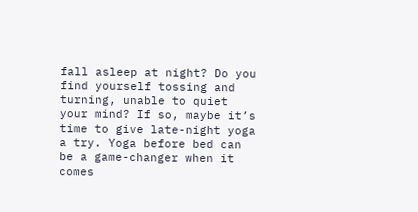fall asleep at night? Do you find yourself tossing and turning, unable to quiet your mind? If so, maybe it’s time to give late-night yoga a try. Yoga before bed can be a game-changer when it comes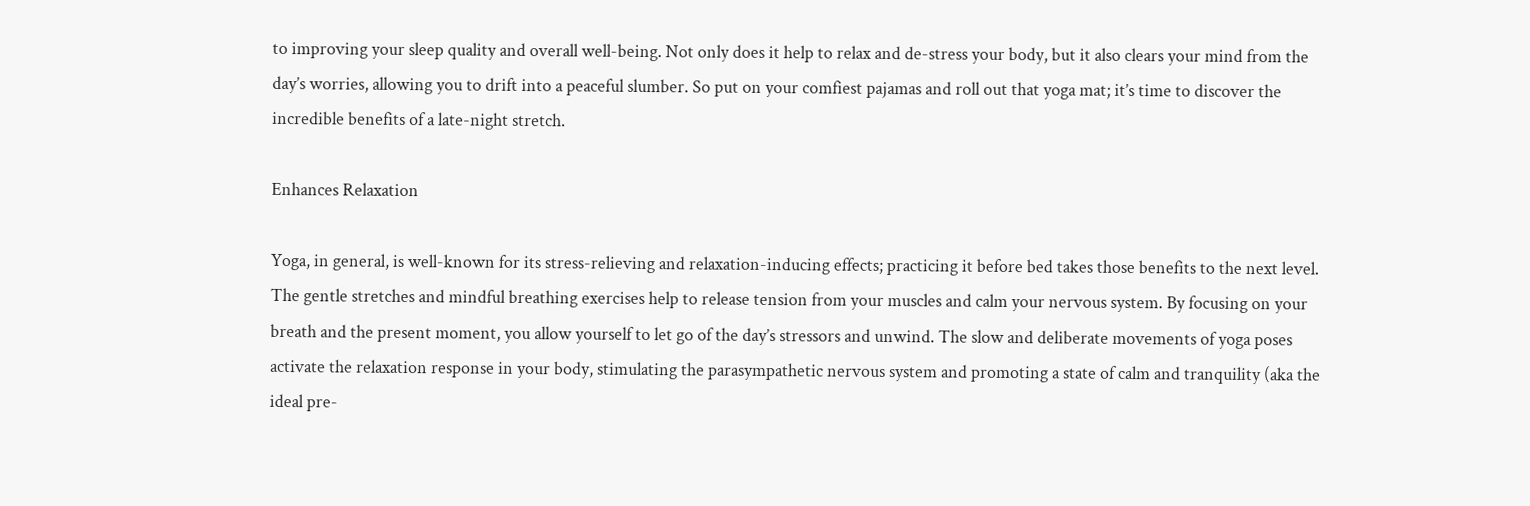to improving your sleep quality and overall well-being. Not only does it help to relax and de-stress your body, but it also clears your mind from the day’s worries, allowing you to drift into a peaceful slumber. So put on your comfiest pajamas and roll out that yoga mat; it’s time to discover the incredible benefits of a late-night stretch.

Enhances Relaxation

Yoga, in general, is well-known for its stress-relieving and relaxation-inducing effects; practicing it before bed takes those benefits to the next level. The gentle stretches and mindful breathing exercises help to release tension from your muscles and calm your nervous system. By focusing on your breath and the present moment, you allow yourself to let go of the day’s stressors and unwind. The slow and deliberate movements of yoga poses activate the relaxation response in your body, stimulating the parasympathetic nervous system and promoting a state of calm and tranquility (aka the ideal pre-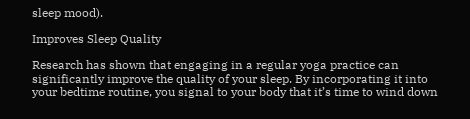sleep mood).

Improves Sleep Quality

Research has shown that engaging in a regular yoga practice can significantly improve the quality of your sleep. By incorporating it into your bedtime routine, you signal to your body that it’s time to wind down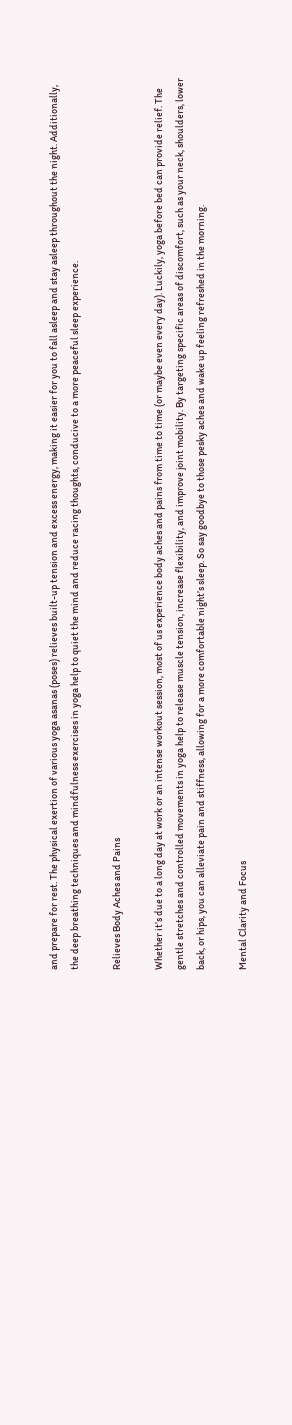and prepare for rest. The physical exertion of various yoga asanas (poses) relieves built-up tension and excess energy, making it easier for you to fall asleep and stay asleep throughout the night. Additionally, the deep breathing techniques and mindfulness exercises in yoga help to quiet the mind and reduce racing thoughts, conducive to a more peaceful sleep experience.

Relieves Body Aches and Pains

Whether it’s due to a long day at work or an intense workout session, most of us experience body aches and pains from time to time (or maybe even every day). Luckily, yoga before bed can provide relief. The gentle stretches and controlled movements in yoga help to release muscle tension, increase flexibility, and improve joint mobility. By targeting specific areas of discomfort, such as your neck, shoulders, lower back, or hips, you can alleviate pain and stiffness, allowing for a more comfortable night’s sleep. So say goodbye to those pesky aches and wake up feeling refreshed in the morning.

Mental Clarity and Focus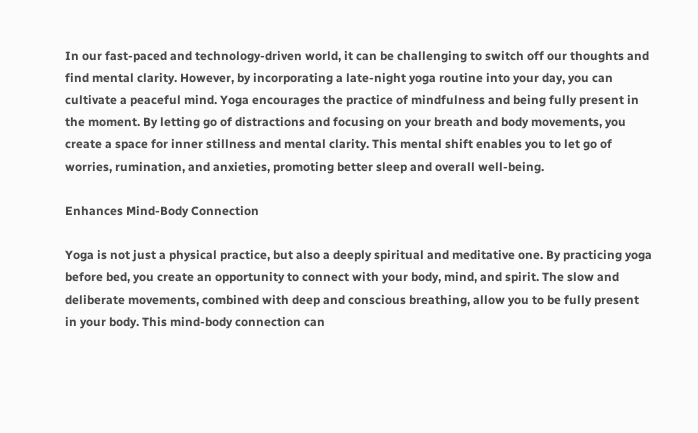In our fast-paced and technology-driven world, it can be challenging to switch off our thoughts and find mental clarity. However, by incorporating a late-night yoga routine into your day, you can cultivate a peaceful mind. Yoga encourages the practice of mindfulness and being fully present in the moment. By letting go of distractions and focusing on your breath and body movements, you create a space for inner stillness and mental clarity. This mental shift enables you to let go of worries, rumination, and anxieties, promoting better sleep and overall well-being.

Enhances Mind-Body Connection

Yoga is not just a physical practice, but also a deeply spiritual and meditative one. By practicing yoga before bed, you create an opportunity to connect with your body, mind, and spirit. The slow and deliberate movements, combined with deep and conscious breathing, allow you to be fully present in your body. This mind-body connection can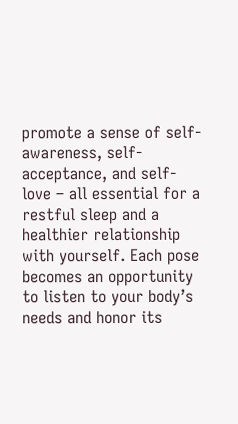promote a sense of self-awareness, self-acceptance, and self-love – all essential for a restful sleep and a healthier relationship with yourself. Each pose becomes an opportunity to listen to your body’s needs and honor its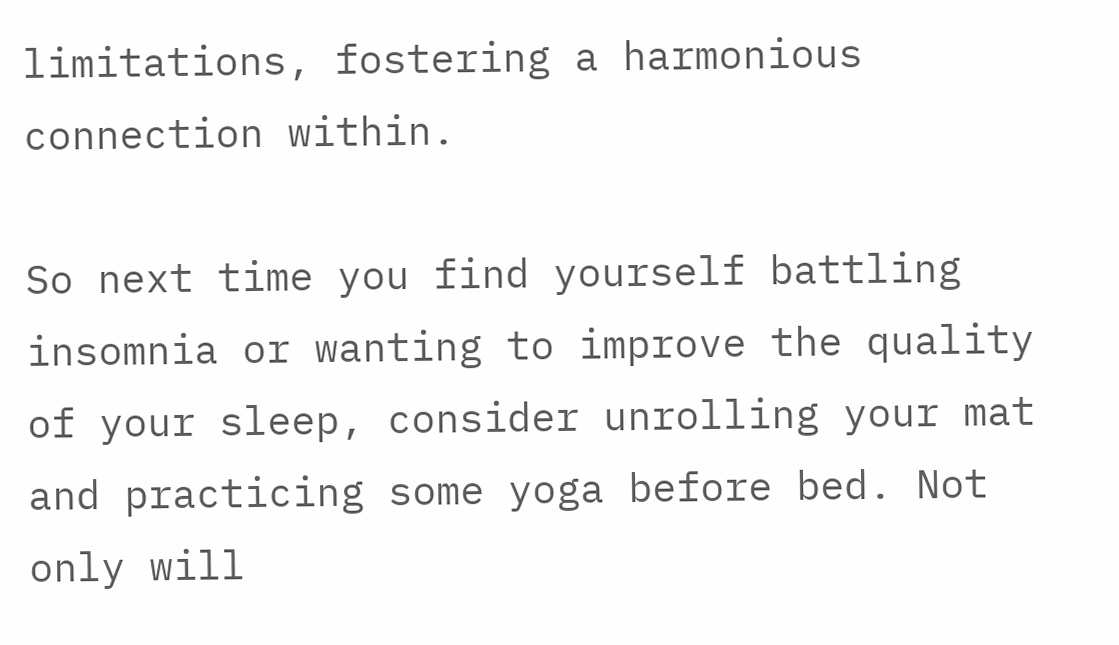limitations, fostering a harmonious connection within.

So next time you find yourself battling insomnia or wanting to improve the quality of your sleep, consider unrolling your mat and practicing some yoga before bed. Not only will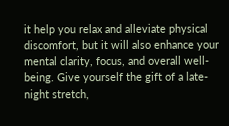it help you relax and alleviate physical discomfort, but it will also enhance your mental clarity, focus, and overall well-being. Give yourself the gift of a late-night stretch,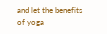and let the benefits of yoga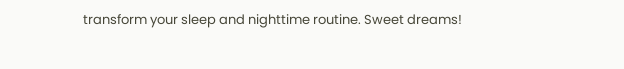transform your sleep and nighttime routine. Sweet dreams!